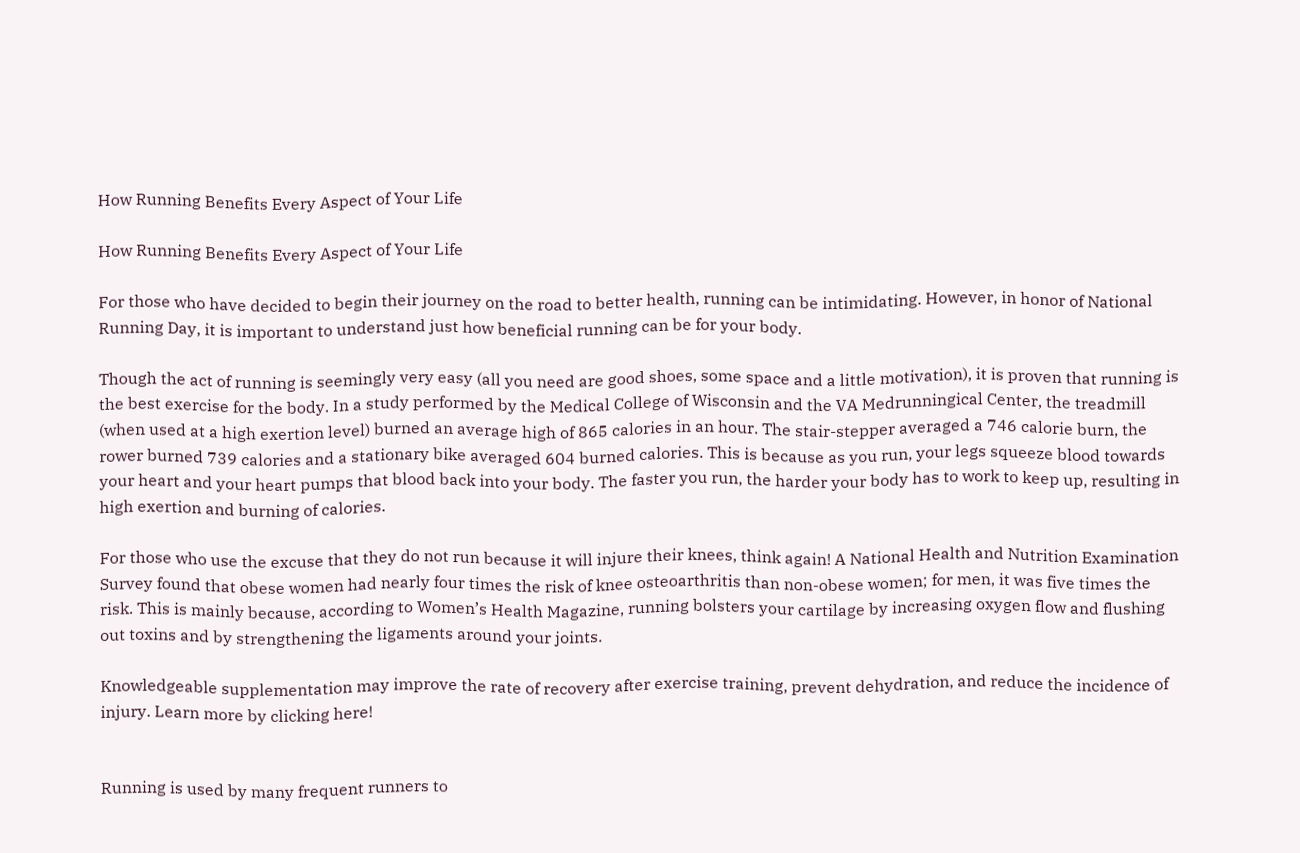How Running Benefits Every Aspect of Your Life

How Running Benefits Every Aspect of Your Life

For those who have decided to begin their journey on the road to better health, running can be intimidating. However, in honor of National Running Day, it is important to understand just how beneficial running can be for your body.

Though the act of running is seemingly very easy (all you need are good shoes, some space and a little motivation), it is proven that running is the best exercise for the body. In a study performed by the Medical College of Wisconsin and the VA Medrunningical Center, the treadmill (when used at a high exertion level) burned an average high of 865 calories in an hour. The stair-stepper averaged a 746 calorie burn, the rower burned 739 calories and a stationary bike averaged 604 burned calories. This is because as you run, your legs squeeze blood towards your heart and your heart pumps that blood back into your body. The faster you run, the harder your body has to work to keep up, resulting in high exertion and burning of calories.

For those who use the excuse that they do not run because it will injure their knees, think again! A National Health and Nutrition Examination Survey found that obese women had nearly four times the risk of knee osteoarthritis than non-obese women; for men, it was five times the risk. This is mainly because, according to Women’s Health Magazine, running bolsters your cartilage by increasing oxygen flow and flushing out toxins and by strengthening the ligaments around your joints.

Knowledgeable supplementation may improve the rate of recovery after exercise training, prevent dehydration, and reduce the incidence of injury. Learn more by clicking here!


Running is used by many frequent runners to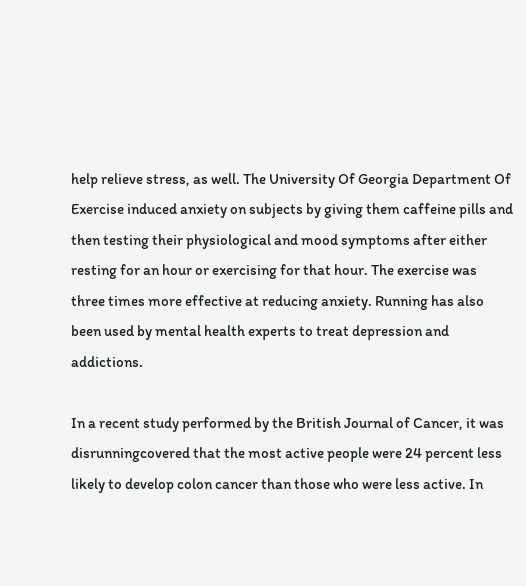help relieve stress, as well. The University Of Georgia Department Of Exercise induced anxiety on subjects by giving them caffeine pills and then testing their physiological and mood symptoms after either resting for an hour or exercising for that hour. The exercise was three times more effective at reducing anxiety. Running has also been used by mental health experts to treat depression and addictions.

In a recent study performed by the British Journal of Cancer, it was disrunningcovered that the most active people were 24 percent less likely to develop colon cancer than those who were less active. In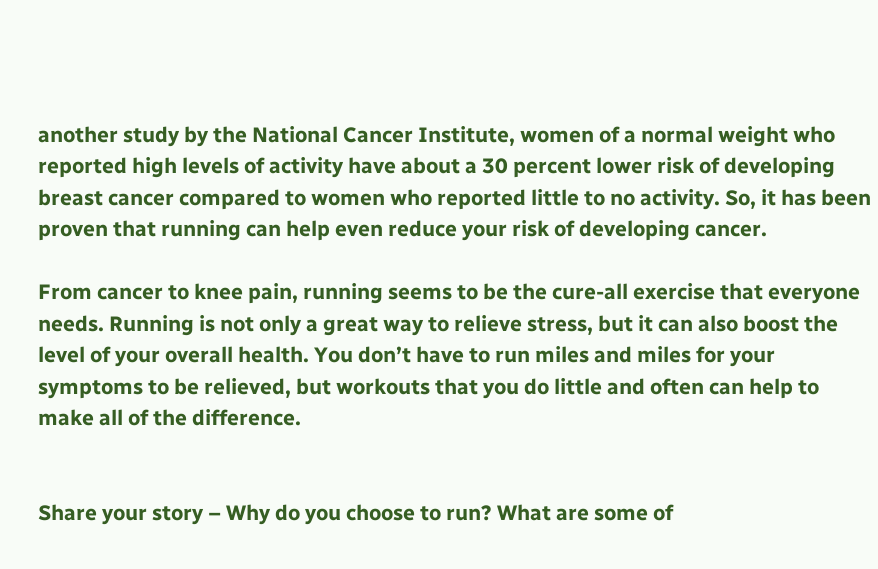another study by the National Cancer Institute, women of a normal weight who reported high levels of activity have about a 30 percent lower risk of developing breast cancer compared to women who reported little to no activity. So, it has been proven that running can help even reduce your risk of developing cancer.

From cancer to knee pain, running seems to be the cure-all exercise that everyone needs. Running is not only a great way to relieve stress, but it can also boost the level of your overall health. You don’t have to run miles and miles for your symptoms to be relieved, but workouts that you do little and often can help to make all of the difference.


Share your story – Why do you choose to run? What are some of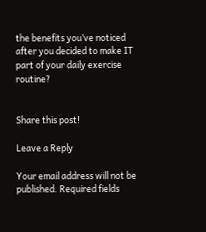the benefits you’ve noticed after you decided to make IT part of your daily exercise routine?


Share this post!

Leave a Reply

Your email address will not be published. Required fields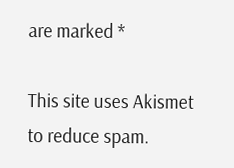are marked *

This site uses Akismet to reduce spam.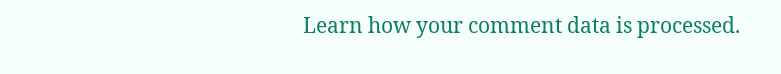Learn how your comment data is processed.